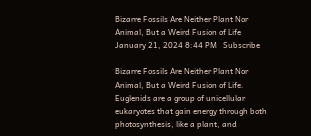Bizarre Fossils Are Neither Plant Nor Animal, But a Weird Fusion of Life
January 21, 2024 8:44 PM   Subscribe

Bizarre Fossils Are Neither Plant Nor Animal, But a Weird Fusion of Life. Euglenids are a group of unicellular eukaryotes that gain energy through both photosynthesis, like a plant, and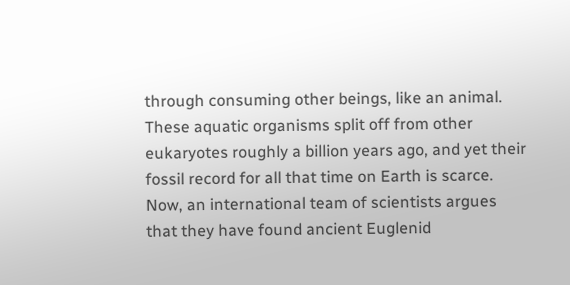through consuming other beings, like an animal. These aquatic organisms split off from other eukaryotes roughly a billion years ago, and yet their fossil record for all that time on Earth is scarce. Now, an international team of scientists argues that they have found ancient Euglenid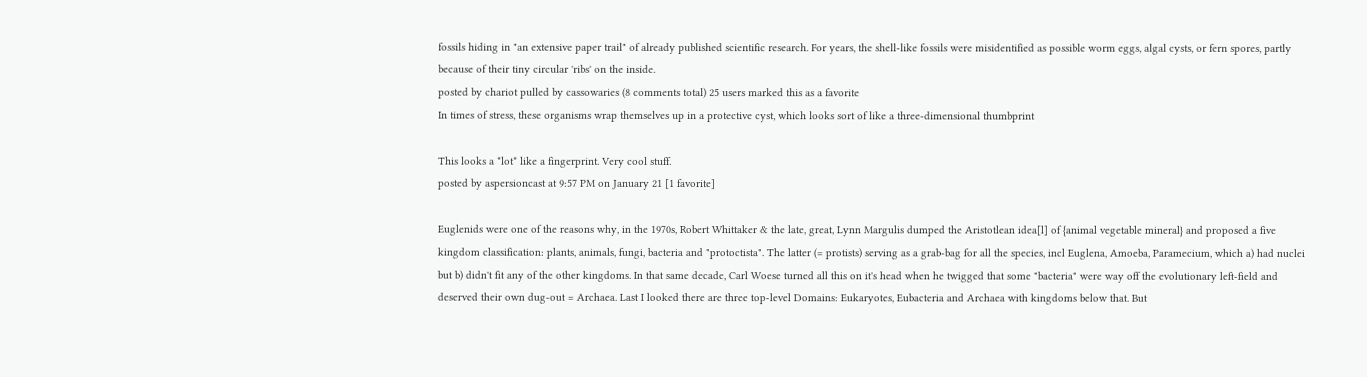fossils hiding in "an extensive paper trail" of already published scientific research. For years, the shell-like fossils were misidentified as possible worm eggs, algal cysts, or fern spores, partly because of their tiny circular 'ribs' on the inside.
posted by chariot pulled by cassowaries (8 comments total) 25 users marked this as a favorite
In times of stress, these organisms wrap themselves up in a protective cyst, which looks sort of like a three-dimensional thumbprint

This looks a *lot* like a fingerprint. Very cool stuff.
posted by aspersioncast at 9:57 PM on January 21 [1 favorite]

Euglenids were one of the reasons why, in the 1970s, Robert Whittaker & the late, great, Lynn Margulis dumped the Aristotlean idea[l] of {animal vegetable mineral} and proposed a five kingdom classification: plants, animals, fungi, bacteria and "protoctista". The latter (= protists) serving as a grab-bag for all the species, incl Euglena, Amoeba, Paramecium, which a) had nuclei but b) didn't fit any of the other kingdoms. In that same decade, Carl Woese turned all this on it's head when he twigged that some "bacteria" were way off the evolutionary left-field and deserved their own dug-out = Archaea. Last I looked there are three top-level Domains: Eukaryotes, Eubacteria and Archaea with kingdoms below that. But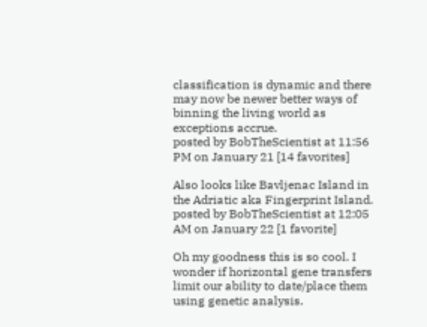classification is dynamic and there may now be newer better ways of binning the living world as exceptions accrue.
posted by BobTheScientist at 11:56 PM on January 21 [14 favorites]

Also looks like Bavljenac Island in the Adriatic aka Fingerprint Island.
posted by BobTheScientist at 12:05 AM on January 22 [1 favorite]

Oh my goodness this is so cool. I wonder if horizontal gene transfers limit our ability to date/place them using genetic analysis.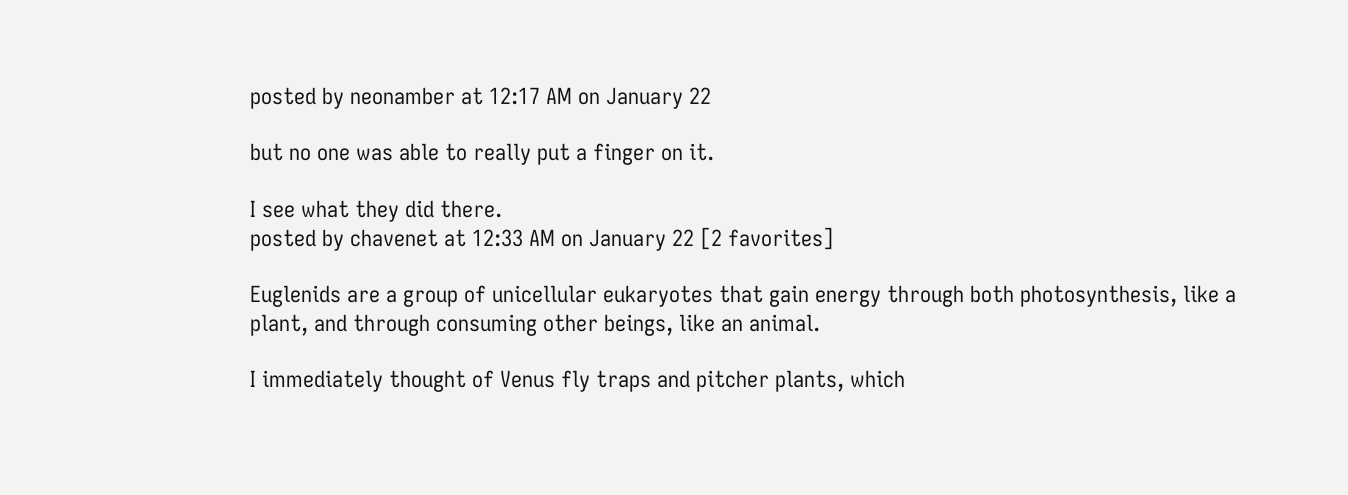posted by neonamber at 12:17 AM on January 22

but no one was able to really put a finger on it.

I see what they did there.
posted by chavenet at 12:33 AM on January 22 [2 favorites]

Euglenids are a group of unicellular eukaryotes that gain energy through both photosynthesis, like a plant, and through consuming other beings, like an animal.

I immediately thought of Venus fly traps and pitcher plants, which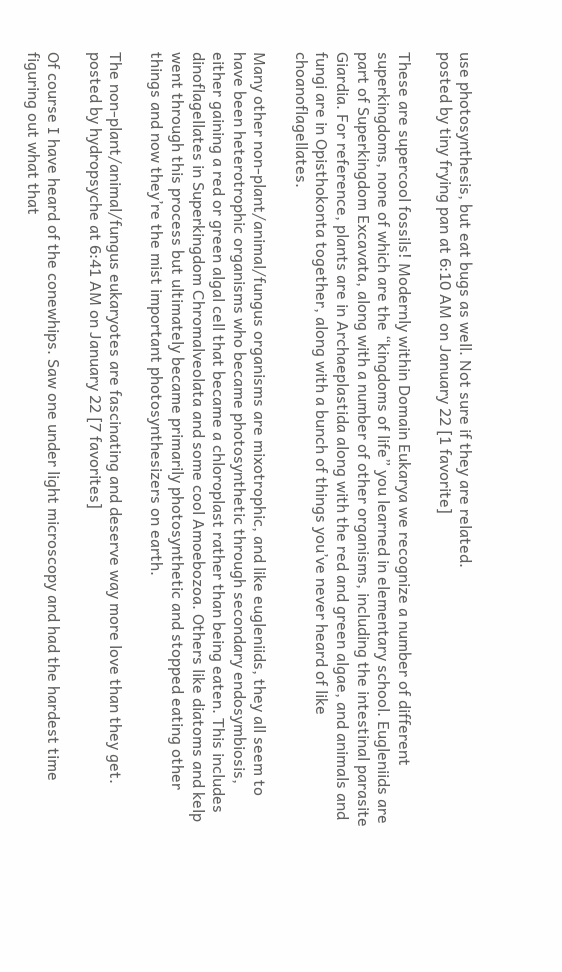use photosynthesis, but eat bugs as well. Not sure if they are related.
posted by tiny frying pan at 6:10 AM on January 22 [1 favorite]

These are supercool fossils! Modernly within Domain Eukarya we recognize a number of different superkingdoms, none of which are the “kingdoms of life” you learned in elementary school. Eugleniids are part of Superkingdom Excavata, along with a number of other organisms, including the intestinal parasite Giardia. For reference, plants are in Archaeplastida along with the red and green algae, and animals and fungi are in Opisthokonta together, along with a bunch of things you’ve never heard of like choanoflagellates.

Many other non-plant/animal/fungus organisms are mixotrophic, and like eugleniids, they all seem to have been heterotrophic organisms who became photosynthetic through secondary endosymbiosis, either gaining a red or green algal cell that became a chloroplast rather than being eaten. This includes dinoflagellates in Superkingdom Chromalveolata and some cool Amoebozoa. Others like diatoms and kelp went through this process but ultimately became primarily photosynthetic and stopped eating other things and now they’re the mist important photosynthesizers on earth.

The non-plant/animal/fungus eukaryotes are fascinating and deserve way more love than they get.
posted by hydropsyche at 6:41 AM on January 22 [7 favorites]

Of course I have heard of the conewhips. Saw one under light microscopy and had the hardest time figuring out what that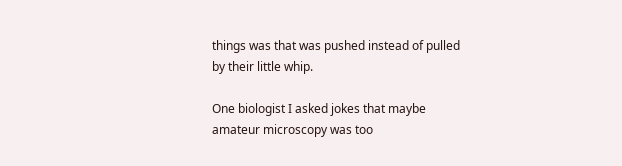things was that was pushed instead of pulled by their little whip.

One biologist I asked jokes that maybe amateur microscopy was too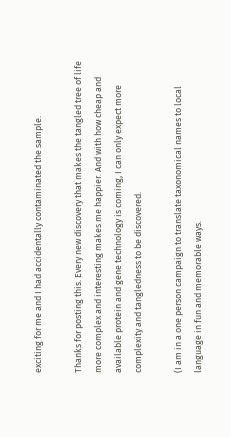exciting for me and I had accidentally contaminated the sample.

Thanks for posting this. Every new discovery that makes the tangled tree of life more complex and interesting makes me happier. And with how cheap and available protein and gene technology is coming, I can only expect more complexity and tangledness to be discovered.

(I am in a one person campaign to translate taxonomical names to local language in fun and memorable ways.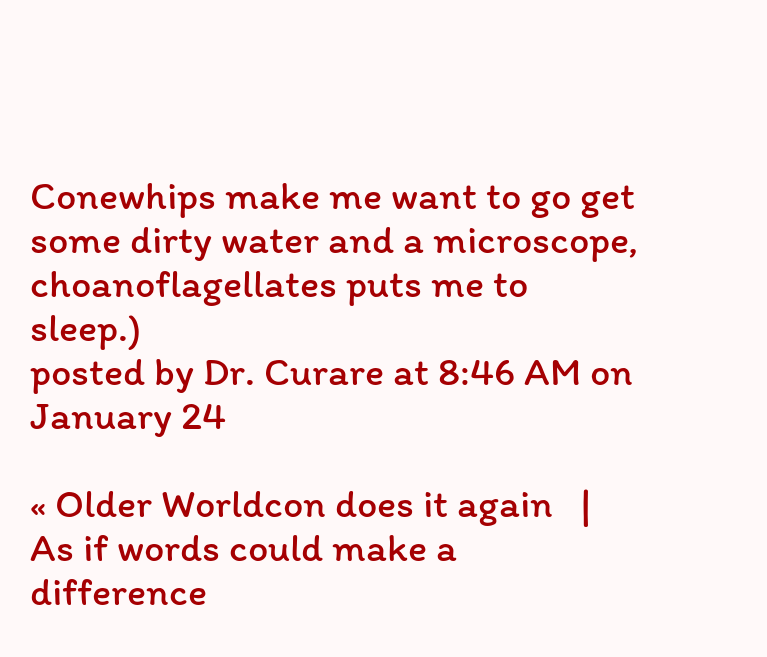Conewhips make me want to go get some dirty water and a microscope, choanoflagellates puts me to sleep.)
posted by Dr. Curare at 8:46 AM on January 24

« Older Worldcon does it again   |   As if words could make a difference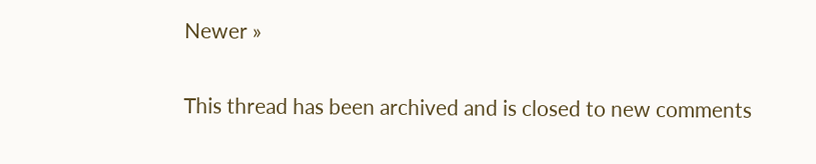Newer »

This thread has been archived and is closed to new comments